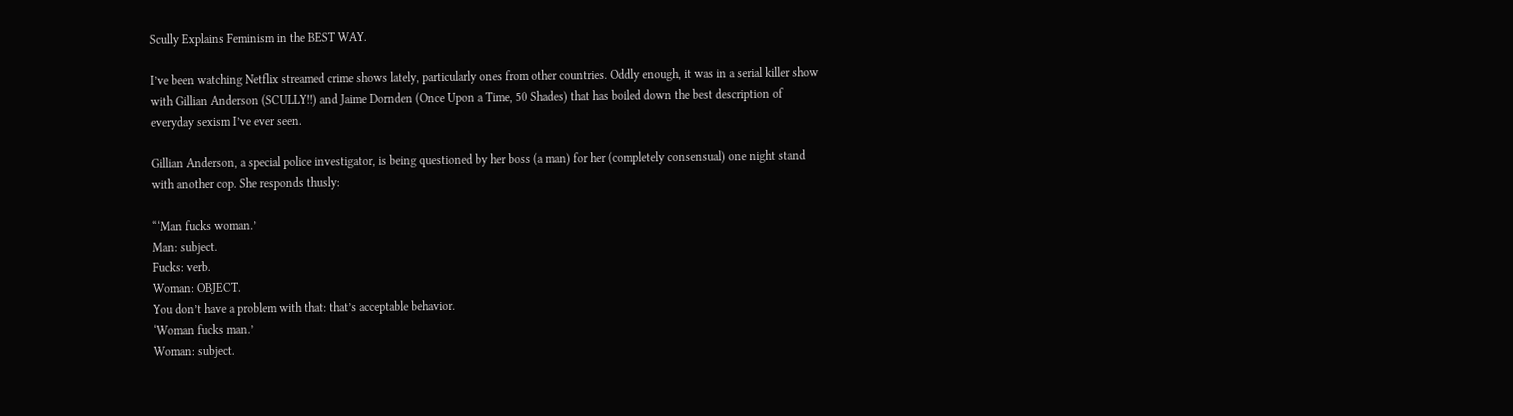Scully Explains Feminism in the BEST WAY.

I’ve been watching Netflix streamed crime shows lately, particularly ones from other countries. Oddly enough, it was in a serial killer show with Gillian Anderson (SCULLY!!) and Jaime Dornden (Once Upon a Time, 50 Shades) that has boiled down the best description of everyday sexism I’ve ever seen.

Gillian Anderson, a special police investigator, is being questioned by her boss (a man) for her (completely consensual) one night stand with another cop. She responds thusly:

“‘Man fucks woman.’
Man: subject.
Fucks: verb.
Woman: OBJECT.
You don’t have a problem with that: that’s acceptable behavior.
‘Woman fucks man.’
Woman: subject.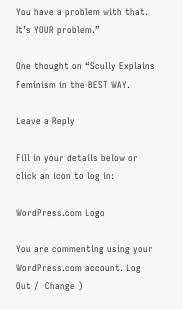You have a problem with that.
It’s YOUR problem.”

One thought on “Scully Explains Feminism in the BEST WAY.

Leave a Reply

Fill in your details below or click an icon to log in:

WordPress.com Logo

You are commenting using your WordPress.com account. Log Out /  Change )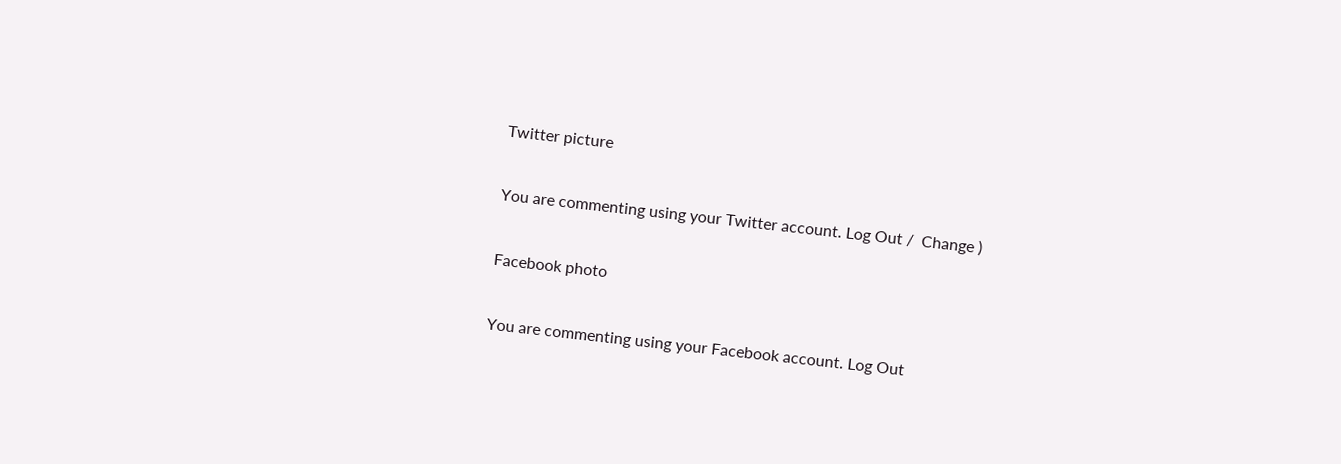Twitter picture

You are commenting using your Twitter account. Log Out /  Change )

Facebook photo

You are commenting using your Facebook account. Log Out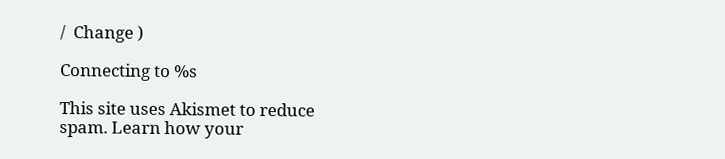/  Change )

Connecting to %s

This site uses Akismet to reduce spam. Learn how your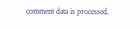comment data is processed.